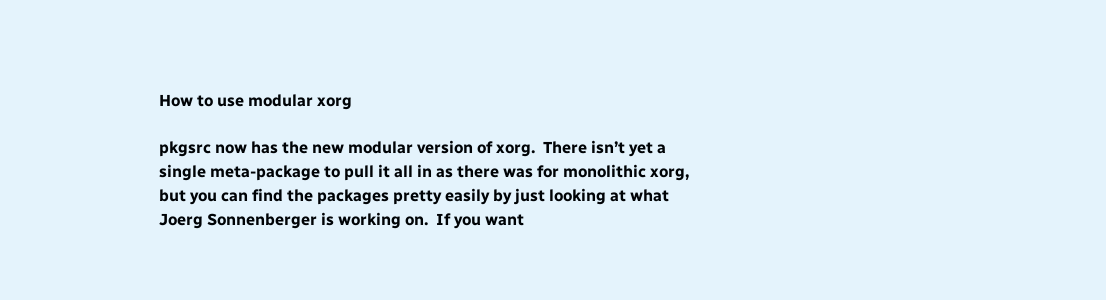How to use modular xorg

pkgsrc now has the new modular version of xorg.  There isn’t yet a single meta-package to pull it all in as there was for monolithic xorg, but you can find the packages pretty easily by just looking at what Joerg Sonnenberger is working on.  If you want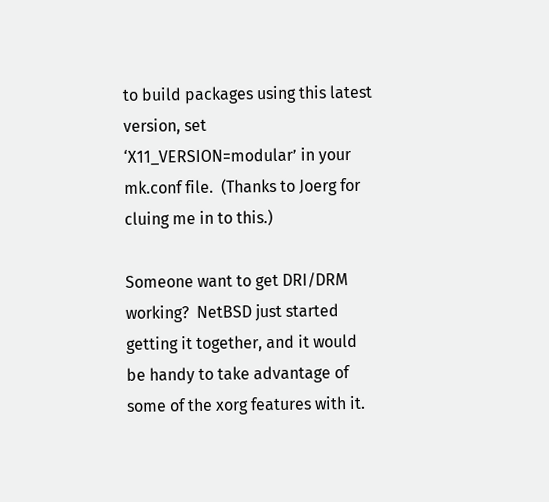to build packages using this latest version, set ‘X11_VERSION=modular’ in your mk.conf file.  (Thanks to Joerg for cluing me in to this.)

Someone want to get DRI/DRM working?  NetBSD just started getting it together, and it would be handy to take advantage of some of the xorg features with it.